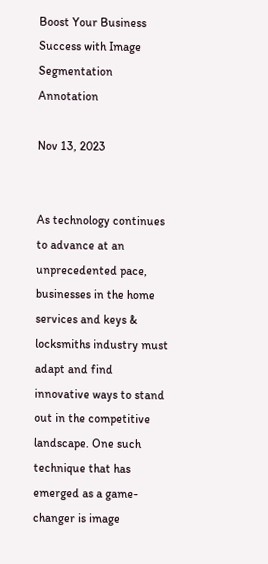Boost Your Business Success with Image Segmentation Annotation

Nov 13, 2023


As technology continues to advance at an unprecedented pace, businesses in the home services and keys & locksmiths industry must adapt and find innovative ways to stand out in the competitive landscape. One such technique that has emerged as a game-changer is image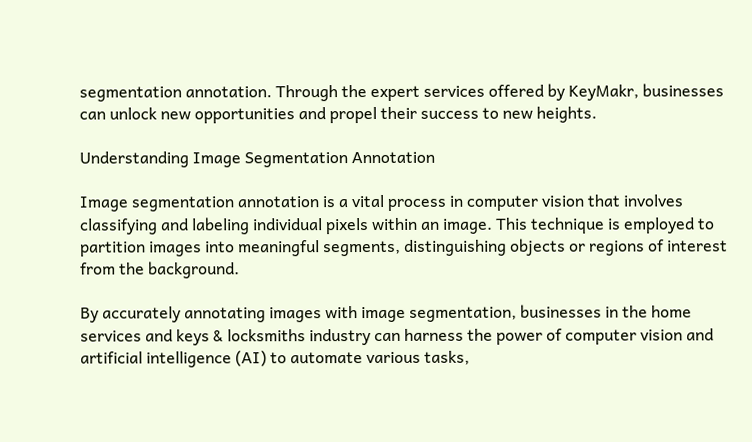segmentation annotation. Through the expert services offered by KeyMakr, businesses can unlock new opportunities and propel their success to new heights.

Understanding Image Segmentation Annotation

Image segmentation annotation is a vital process in computer vision that involves classifying and labeling individual pixels within an image. This technique is employed to partition images into meaningful segments, distinguishing objects or regions of interest from the background.

By accurately annotating images with image segmentation, businesses in the home services and keys & locksmiths industry can harness the power of computer vision and artificial intelligence (AI) to automate various tasks,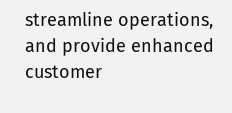streamline operations, and provide enhanced customer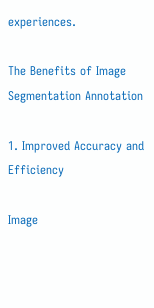experiences.

The Benefits of Image Segmentation Annotation

1. Improved Accuracy and Efficiency

Image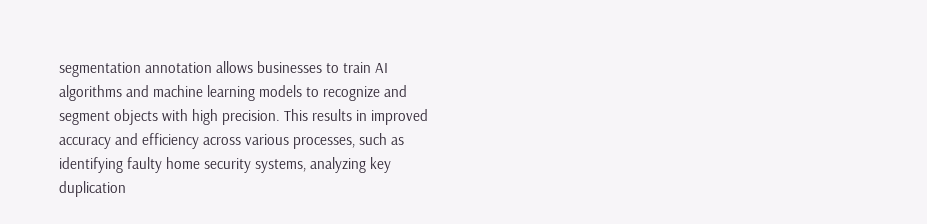segmentation annotation allows businesses to train AI algorithms and machine learning models to recognize and segment objects with high precision. This results in improved accuracy and efficiency across various processes, such as identifying faulty home security systems, analyzing key duplication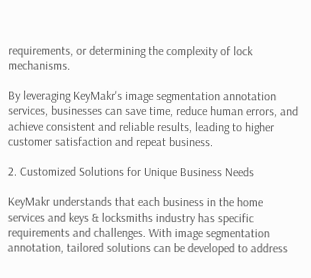requirements, or determining the complexity of lock mechanisms.

By leveraging KeyMakr's image segmentation annotation services, businesses can save time, reduce human errors, and achieve consistent and reliable results, leading to higher customer satisfaction and repeat business.

2. Customized Solutions for Unique Business Needs

KeyMakr understands that each business in the home services and keys & locksmiths industry has specific requirements and challenges. With image segmentation annotation, tailored solutions can be developed to address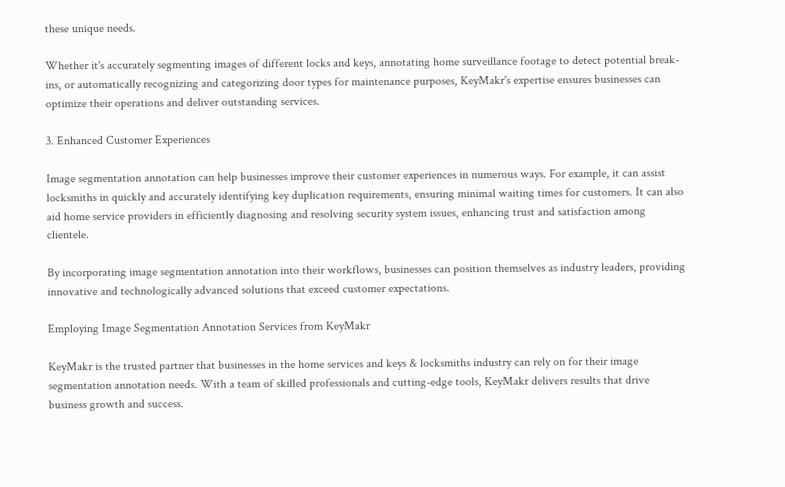these unique needs.

Whether it's accurately segmenting images of different locks and keys, annotating home surveillance footage to detect potential break-ins, or automatically recognizing and categorizing door types for maintenance purposes, KeyMakr's expertise ensures businesses can optimize their operations and deliver outstanding services.

3. Enhanced Customer Experiences

Image segmentation annotation can help businesses improve their customer experiences in numerous ways. For example, it can assist locksmiths in quickly and accurately identifying key duplication requirements, ensuring minimal waiting times for customers. It can also aid home service providers in efficiently diagnosing and resolving security system issues, enhancing trust and satisfaction among clientele.

By incorporating image segmentation annotation into their workflows, businesses can position themselves as industry leaders, providing innovative and technologically advanced solutions that exceed customer expectations.

Employing Image Segmentation Annotation Services from KeyMakr

KeyMakr is the trusted partner that businesses in the home services and keys & locksmiths industry can rely on for their image segmentation annotation needs. With a team of skilled professionals and cutting-edge tools, KeyMakr delivers results that drive business growth and success.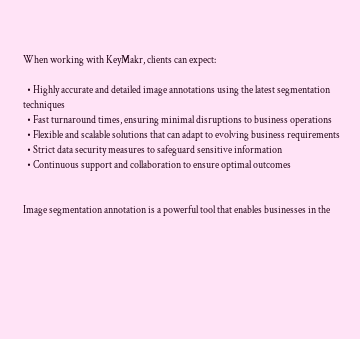When working with KeyMakr, clients can expect:

  • Highly accurate and detailed image annotations using the latest segmentation techniques
  • Fast turnaround times, ensuring minimal disruptions to business operations
  • Flexible and scalable solutions that can adapt to evolving business requirements
  • Strict data security measures to safeguard sensitive information
  • Continuous support and collaboration to ensure optimal outcomes


Image segmentation annotation is a powerful tool that enables businesses in the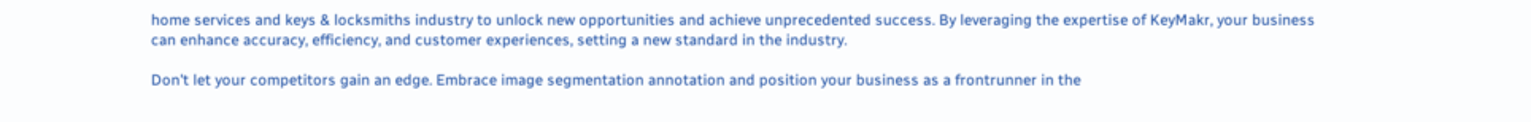home services and keys & locksmiths industry to unlock new opportunities and achieve unprecedented success. By leveraging the expertise of KeyMakr, your business can enhance accuracy, efficiency, and customer experiences, setting a new standard in the industry.

Don't let your competitors gain an edge. Embrace image segmentation annotation and position your business as a frontrunner in the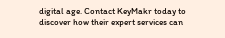digital age. Contact KeyMakr today to discover how their expert services can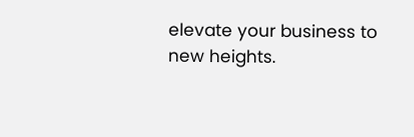elevate your business to new heights.